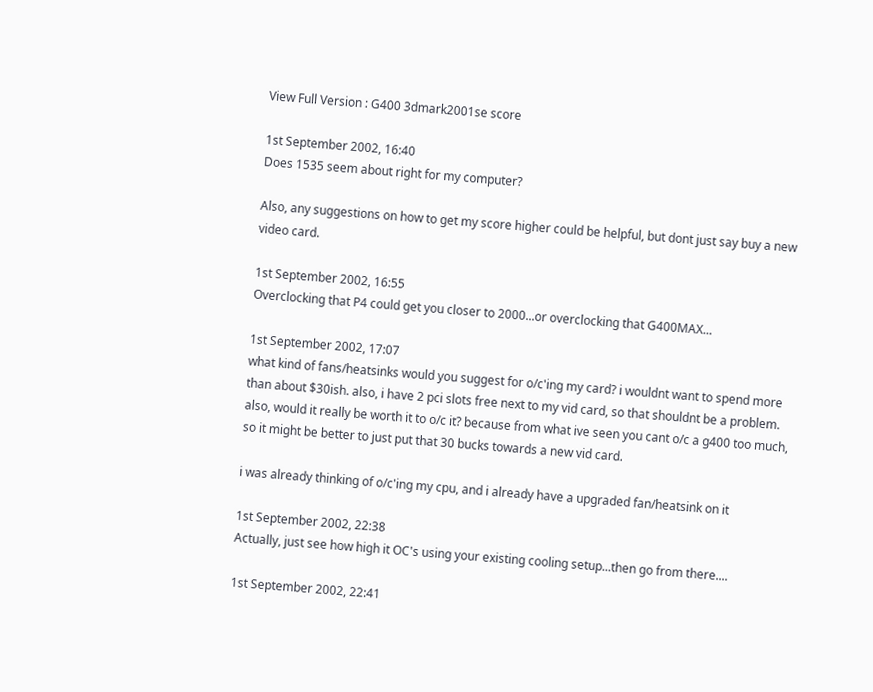View Full Version : G400 3dmark2001se score

1st September 2002, 16:40
Does 1535 seem about right for my computer?

Also, any suggestions on how to get my score higher could be helpful, but dont just say buy a new video card.

1st September 2002, 16:55
Overclocking that P4 could get you closer to 2000...or overclocking that G400MAX...

1st September 2002, 17:07
what kind of fans/heatsinks would you suggest for o/c'ing my card? i wouldnt want to spend more than about $30ish. also, i have 2 pci slots free next to my vid card, so that shouldnt be a problem. also, would it really be worth it to o/c it? because from what ive seen you cant o/c a g400 too much, so it might be better to just put that 30 bucks towards a new vid card.

i was already thinking of o/c'ing my cpu, and i already have a upgraded fan/heatsink on it

1st September 2002, 22:38
Actually, just see how high it OC's using your existing cooling setup...then go from there....

1st September 2002, 22:41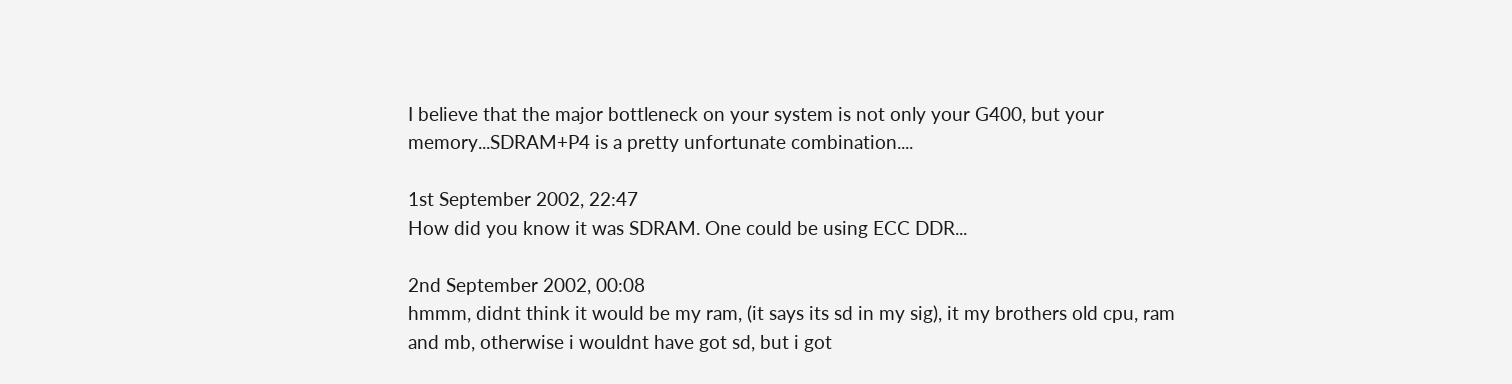I believe that the major bottleneck on your system is not only your G400, but your memory...SDRAM+P4 is a pretty unfortunate combination....

1st September 2002, 22:47
How did you know it was SDRAM. One could be using ECC DDR...

2nd September 2002, 00:08
hmmm, didnt think it would be my ram, (it says its sd in my sig), it my brothers old cpu, ram and mb, otherwise i wouldnt have got sd, but i got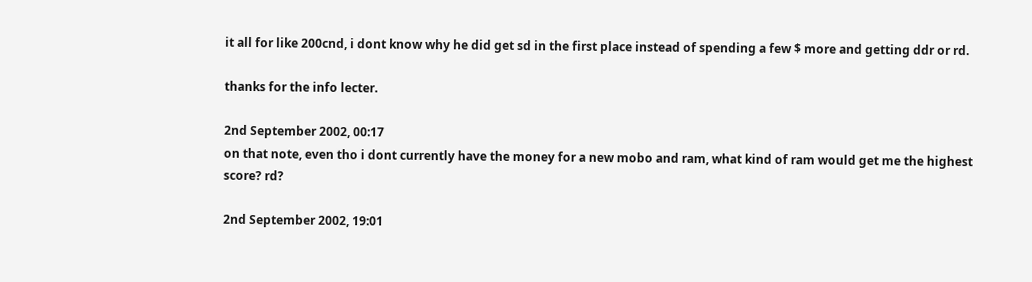it all for like 200cnd, i dont know why he did get sd in the first place instead of spending a few $ more and getting ddr or rd.

thanks for the info lecter.

2nd September 2002, 00:17
on that note, even tho i dont currently have the money for a new mobo and ram, what kind of ram would get me the highest score? rd?

2nd September 2002, 19:01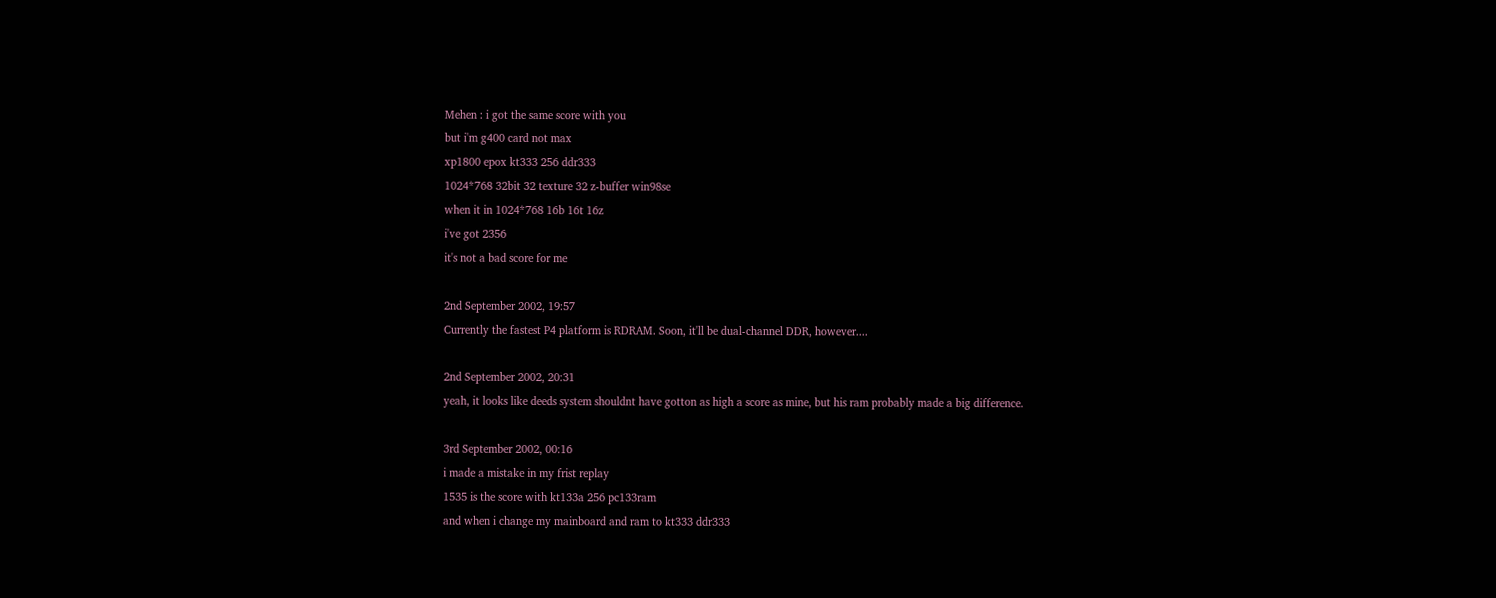Mehen : i got the same score with you
but i'm g400 card not max
xp1800 epox kt333 256 ddr333
1024*768 32bit 32 texture 32 z-buffer win98se
when it in 1024*768 16b 16t 16z
i've got 2356
it's not a bad score for me

2nd September 2002, 19:57
Currently the fastest P4 platform is RDRAM. Soon, it'll be dual-channel DDR, however....

2nd September 2002, 20:31
yeah, it looks like deeds system shouldnt have gotton as high a score as mine, but his ram probably made a big difference.

3rd September 2002, 00:16
i made a mistake in my frist replay
1535 is the score with kt133a 256 pc133ram
and when i change my mainboard and ram to kt333 ddr333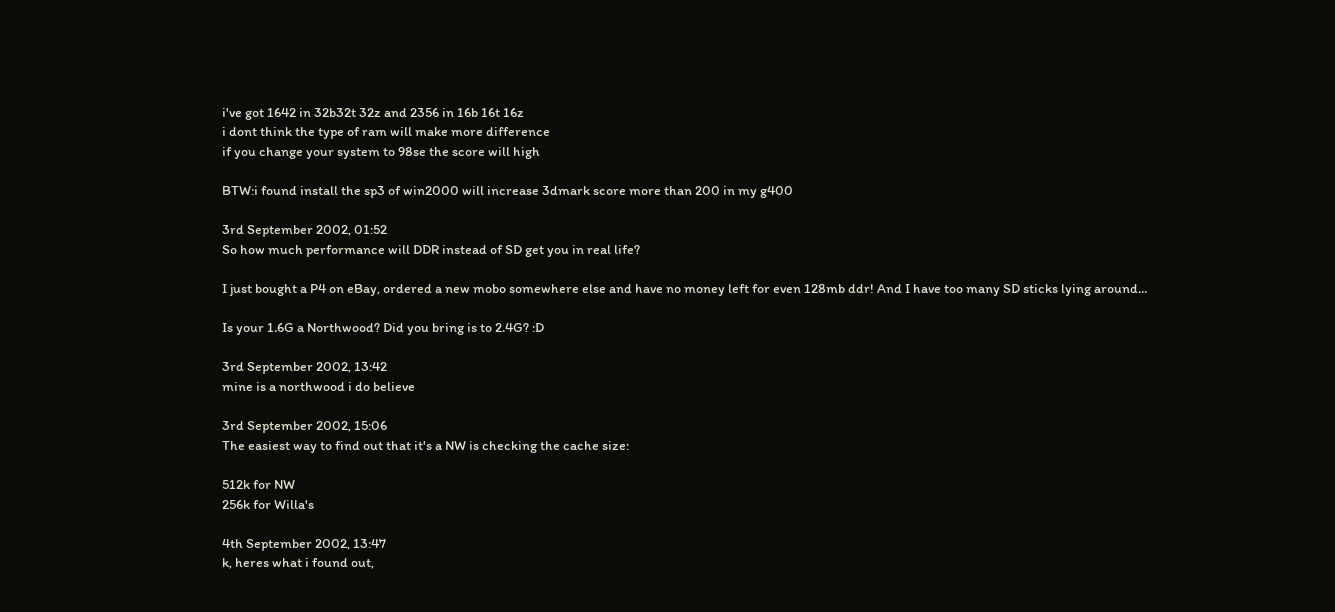i've got 1642 in 32b32t 32z and 2356 in 16b 16t 16z
i dont think the type of ram will make more difference
if you change your system to 98se the score will high

BTW:i found install the sp3 of win2000 will increase 3dmark score more than 200 in my g400

3rd September 2002, 01:52
So how much performance will DDR instead of SD get you in real life?

I just bought a P4 on eBay, ordered a new mobo somewhere else and have no money left for even 128mb ddr! And I have too many SD sticks lying around...

Is your 1.6G a Northwood? Did you bring is to 2.4G? :D

3rd September 2002, 13:42
mine is a northwood i do believe

3rd September 2002, 15:06
The easiest way to find out that it's a NW is checking the cache size:

512k for NW
256k for Willa's

4th September 2002, 13:47
k, heres what i found out,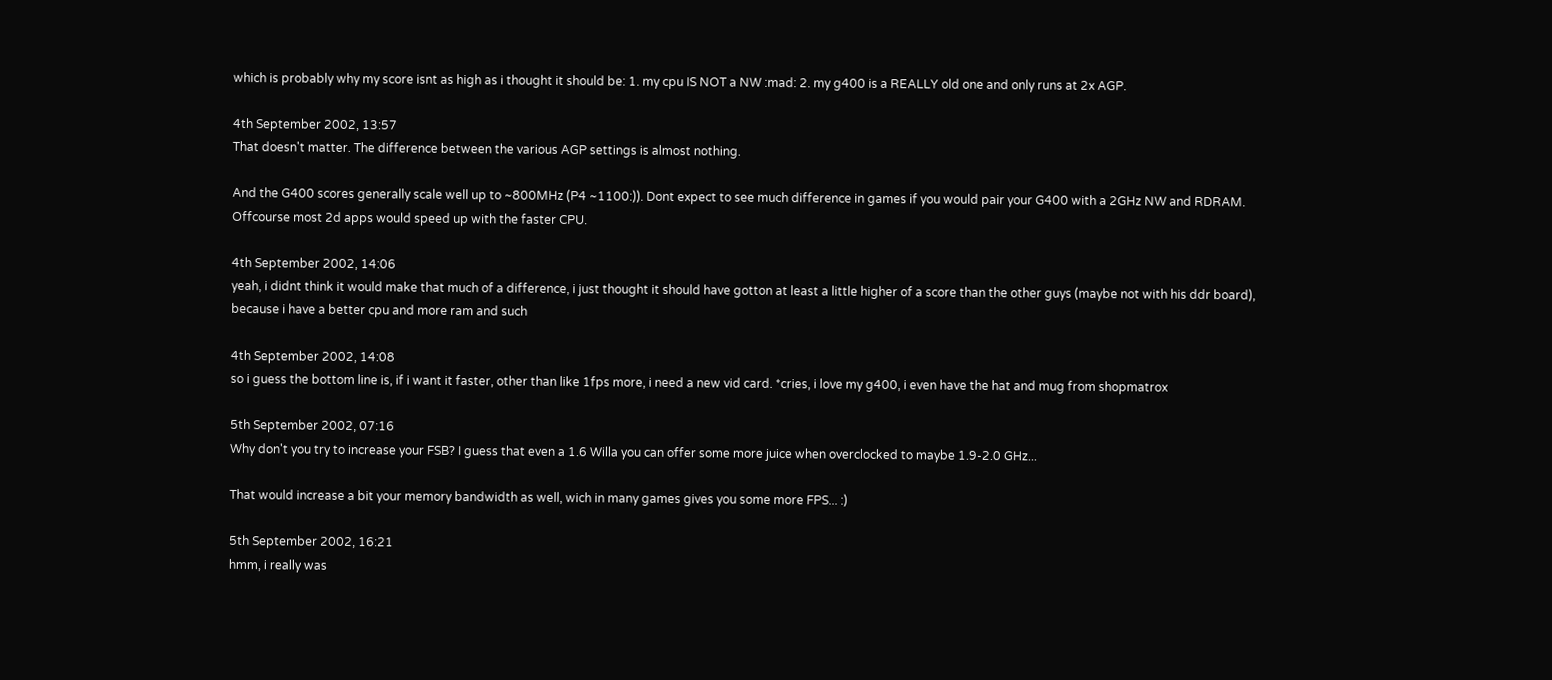which is probably why my score isnt as high as i thought it should be: 1. my cpu IS NOT a NW :mad: 2. my g400 is a REALLY old one and only runs at 2x AGP.

4th September 2002, 13:57
That doesn't matter. The difference between the various AGP settings is almost nothing.

And the G400 scores generally scale well up to ~800MHz (P4 ~1100:)). Dont expect to see much difference in games if you would pair your G400 with a 2GHz NW and RDRAM. Offcourse most 2d apps would speed up with the faster CPU.

4th September 2002, 14:06
yeah, i didnt think it would make that much of a difference, i just thought it should have gotton at least a little higher of a score than the other guys (maybe not with his ddr board), because i have a better cpu and more ram and such

4th September 2002, 14:08
so i guess the bottom line is, if i want it faster, other than like 1fps more, i need a new vid card. *cries, i love my g400, i even have the hat and mug from shopmatrox

5th September 2002, 07:16
Why don't you try to increase your FSB? I guess that even a 1.6 Willa you can offer some more juice when overclocked to maybe 1.9-2.0 GHz...

That would increase a bit your memory bandwidth as well, wich in many games gives you some more FPS... :)

5th September 2002, 16:21
hmm, i really was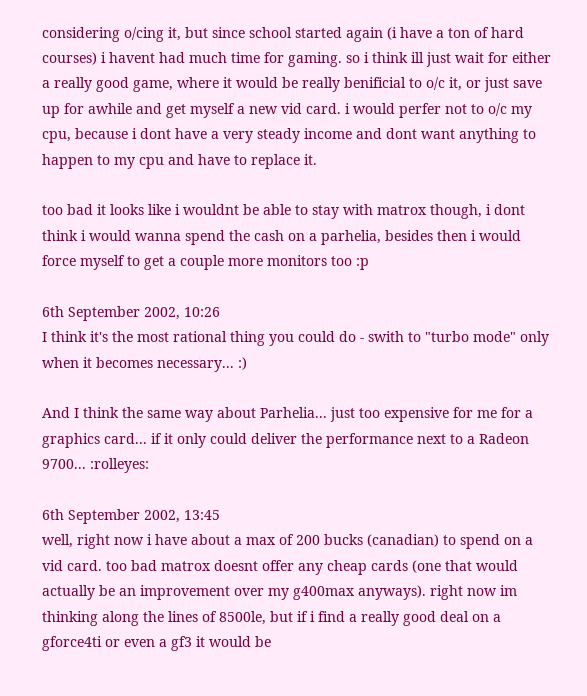considering o/cing it, but since school started again (i have a ton of hard courses) i havent had much time for gaming. so i think ill just wait for either a really good game, where it would be really benificial to o/c it, or just save up for awhile and get myself a new vid card. i would perfer not to o/c my cpu, because i dont have a very steady income and dont want anything to happen to my cpu and have to replace it.

too bad it looks like i wouldnt be able to stay with matrox though, i dont think i would wanna spend the cash on a parhelia, besides then i would force myself to get a couple more monitors too :p

6th September 2002, 10:26
I think it's the most rational thing you could do - swith to "turbo mode" only when it becomes necessary... :)

And I think the same way about Parhelia... just too expensive for me for a graphics card... if it only could deliver the performance next to a Radeon 9700... :rolleyes:

6th September 2002, 13:45
well, right now i have about a max of 200 bucks (canadian) to spend on a vid card. too bad matrox doesnt offer any cheap cards (one that would actually be an improvement over my g400max anyways). right now im thinking along the lines of 8500le, but if i find a really good deal on a gforce4ti or even a gf3 it would be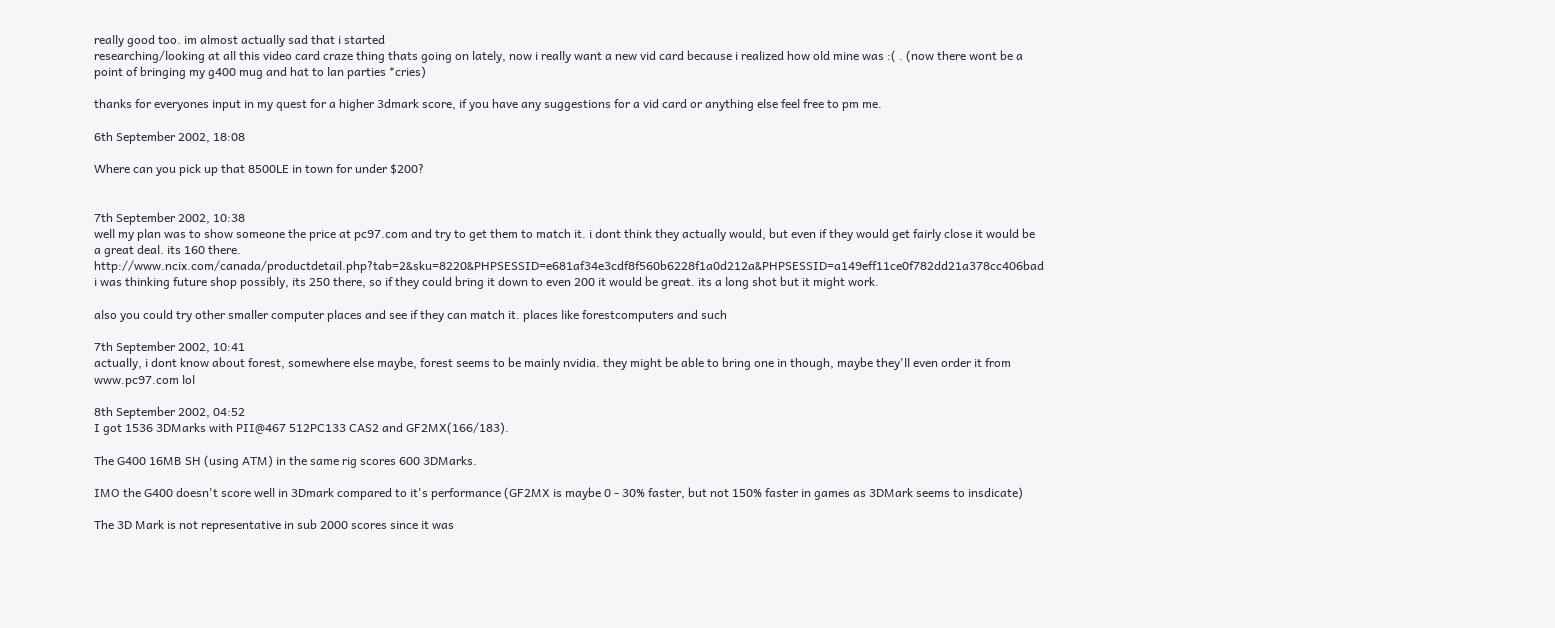really good too. im almost actually sad that i started
researching/looking at all this video card craze thing thats going on lately, now i really want a new vid card because i realized how old mine was :( . (now there wont be a point of bringing my g400 mug and hat to lan parties *cries)

thanks for everyones input in my quest for a higher 3dmark score, if you have any suggestions for a vid card or anything else feel free to pm me.

6th September 2002, 18:08

Where can you pick up that 8500LE in town for under $200?


7th September 2002, 10:38
well my plan was to show someone the price at pc97.com and try to get them to match it. i dont think they actually would, but even if they would get fairly close it would be a great deal. its 160 there. http://www.ncix.com/canada/productdetail.php?tab=2&sku=8220&PHPSESSID=e681af34e3cdf8f560b6228f1a0d212a&PHPSESSID=a149eff11ce0f782dd21a378cc406bad i was thinking future shop possibly, its 250 there, so if they could bring it down to even 200 it would be great. its a long shot but it might work.

also you could try other smaller computer places and see if they can match it. places like forestcomputers and such

7th September 2002, 10:41
actually, i dont know about forest, somewhere else maybe, forest seems to be mainly nvidia. they might be able to bring one in though, maybe they'll even order it from www.pc97.com lol

8th September 2002, 04:52
I got 1536 3DMarks with PII@467 512PC133 CAS2 and GF2MX(166/183).

The G400 16MB SH (using ATM) in the same rig scores 600 3DMarks.

IMO the G400 doesn't score well in 3Dmark compared to it's performance (GF2MX is maybe 0 - 30% faster, but not 150% faster in games as 3DMark seems to insdicate)

The 3D Mark is not representative in sub 2000 scores since it was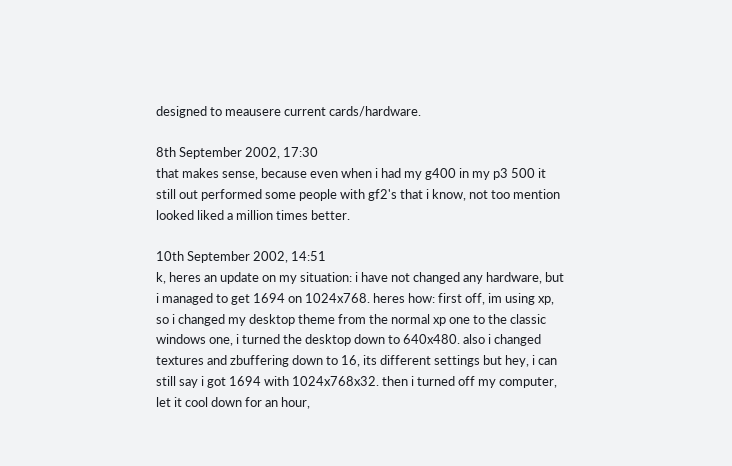designed to meausere current cards/hardware.

8th September 2002, 17:30
that makes sense, because even when i had my g400 in my p3 500 it still out performed some people with gf2's that i know, not too mention looked liked a million times better.

10th September 2002, 14:51
k, heres an update on my situation: i have not changed any hardware, but i managed to get 1694 on 1024x768. heres how: first off, im using xp, so i changed my desktop theme from the normal xp one to the classic windows one, i turned the desktop down to 640x480. also i changed textures and zbuffering down to 16, its different settings but hey, i can still say i got 1694 with 1024x768x32. then i turned off my computer, let it cool down for an hour,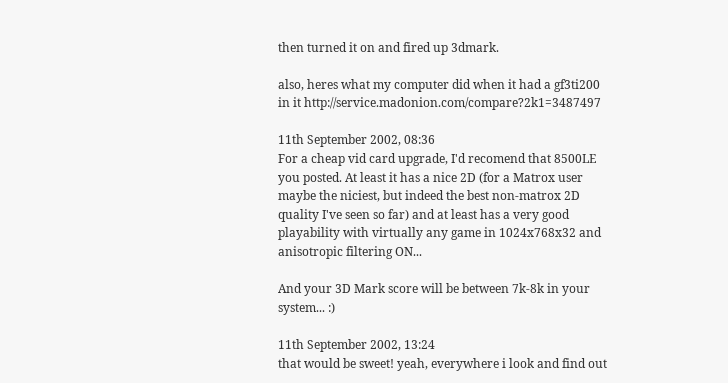then turned it on and fired up 3dmark.

also, heres what my computer did when it had a gf3ti200 in it http://service.madonion.com/compare?2k1=3487497

11th September 2002, 08:36
For a cheap vid card upgrade, I'd recomend that 8500LE you posted. At least it has a nice 2D (for a Matrox user maybe the niciest, but indeed the best non-matrox 2D quality I've seen so far) and at least has a very good playability with virtually any game in 1024x768x32 and anisotropic filtering ON...

And your 3D Mark score will be between 7k-8k in your system... :)

11th September 2002, 13:24
that would be sweet! yeah, everywhere i look and find out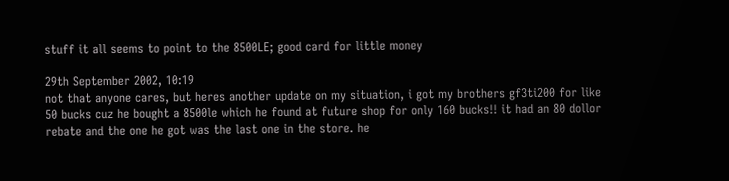stuff it all seems to point to the 8500LE; good card for little money

29th September 2002, 10:19
not that anyone cares, but heres another update on my situation, i got my brothers gf3ti200 for like 50 bucks cuz he bought a 8500le which he found at future shop for only 160 bucks!! it had an 80 dollor rebate and the one he got was the last one in the store. he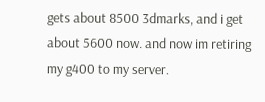gets about 8500 3dmarks, and i get about 5600 now. and now im retiring my g400 to my server.